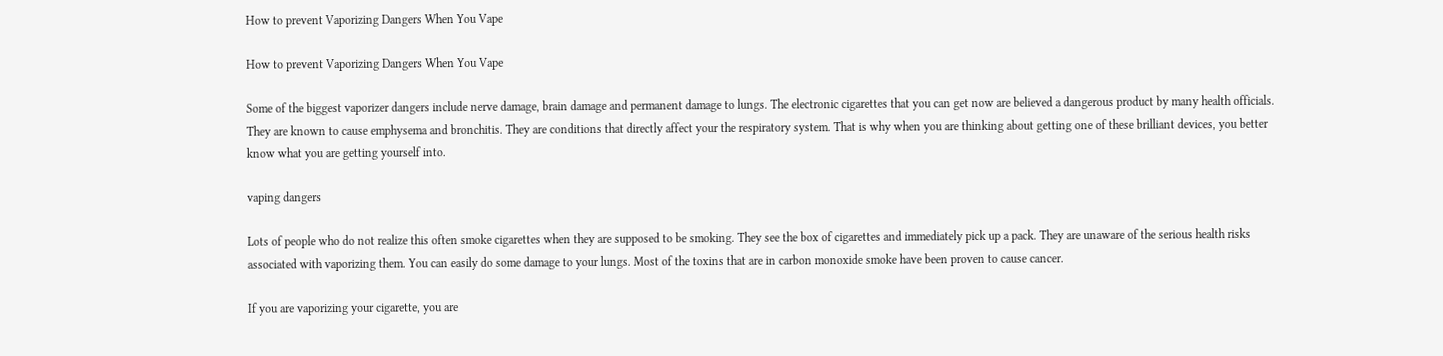How to prevent Vaporizing Dangers When You Vape

How to prevent Vaporizing Dangers When You Vape

Some of the biggest vaporizer dangers include nerve damage, brain damage and permanent damage to lungs. The electronic cigarettes that you can get now are believed a dangerous product by many health officials. They are known to cause emphysema and bronchitis. They are conditions that directly affect your the respiratory system. That is why when you are thinking about getting one of these brilliant devices, you better know what you are getting yourself into.

vaping dangers

Lots of people who do not realize this often smoke cigarettes when they are supposed to be smoking. They see the box of cigarettes and immediately pick up a pack. They are unaware of the serious health risks associated with vaporizing them. You can easily do some damage to your lungs. Most of the toxins that are in carbon monoxide smoke have been proven to cause cancer.

If you are vaporizing your cigarette, you are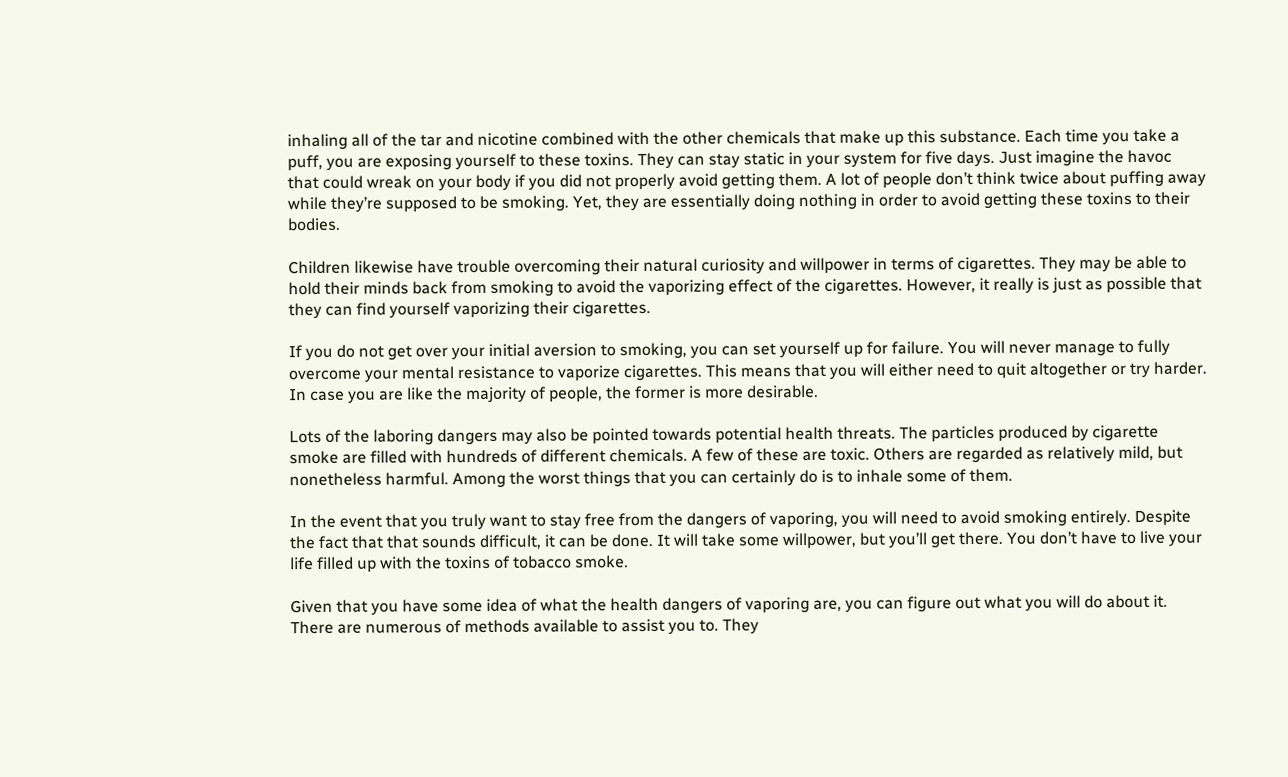inhaling all of the tar and nicotine combined with the other chemicals that make up this substance. Each time you take a puff, you are exposing yourself to these toxins. They can stay static in your system for five days. Just imagine the havoc that could wreak on your body if you did not properly avoid getting them. A lot of people don’t think twice about puffing away while they’re supposed to be smoking. Yet, they are essentially doing nothing in order to avoid getting these toxins to their bodies.

Children likewise have trouble overcoming their natural curiosity and willpower in terms of cigarettes. They may be able to hold their minds back from smoking to avoid the vaporizing effect of the cigarettes. However, it really is just as possible that they can find yourself vaporizing their cigarettes.

If you do not get over your initial aversion to smoking, you can set yourself up for failure. You will never manage to fully overcome your mental resistance to vaporize cigarettes. This means that you will either need to quit altogether or try harder. In case you are like the majority of people, the former is more desirable.

Lots of the laboring dangers may also be pointed towards potential health threats. The particles produced by cigarette smoke are filled with hundreds of different chemicals. A few of these are toxic. Others are regarded as relatively mild, but nonetheless harmful. Among the worst things that you can certainly do is to inhale some of them.

In the event that you truly want to stay free from the dangers of vaporing, you will need to avoid smoking entirely. Despite the fact that that sounds difficult, it can be done. It will take some willpower, but you’ll get there. You don’t have to live your life filled up with the toxins of tobacco smoke.

Given that you have some idea of what the health dangers of vaporing are, you can figure out what you will do about it. There are numerous of methods available to assist you to. They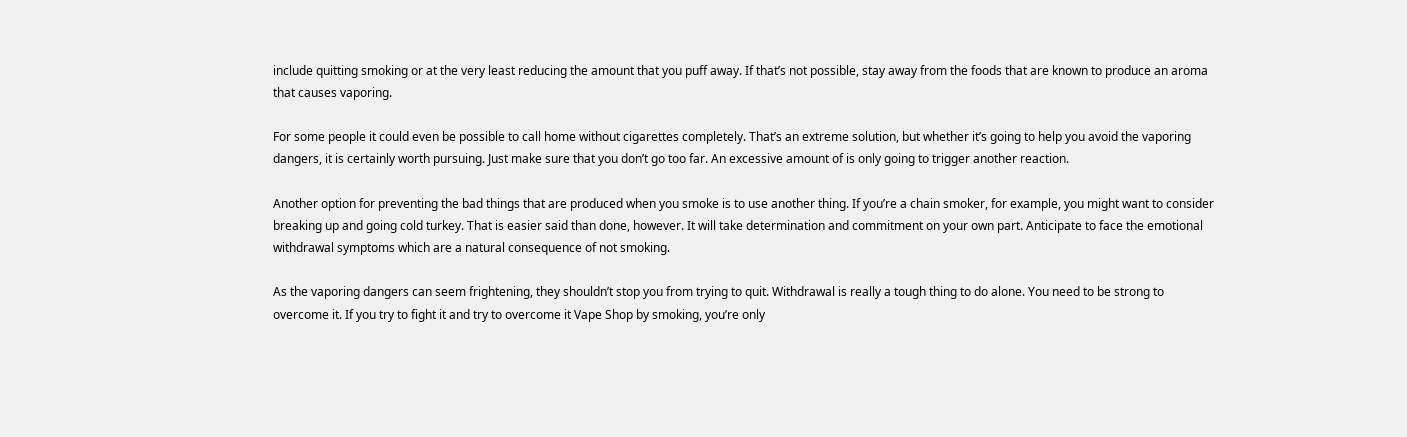include quitting smoking or at the very least reducing the amount that you puff away. If that’s not possible, stay away from the foods that are known to produce an aroma that causes vaporing.

For some people it could even be possible to call home without cigarettes completely. That’s an extreme solution, but whether it’s going to help you avoid the vaporing dangers, it is certainly worth pursuing. Just make sure that you don’t go too far. An excessive amount of is only going to trigger another reaction.

Another option for preventing the bad things that are produced when you smoke is to use another thing. If you’re a chain smoker, for example, you might want to consider breaking up and going cold turkey. That is easier said than done, however. It will take determination and commitment on your own part. Anticipate to face the emotional withdrawal symptoms which are a natural consequence of not smoking.

As the vaporing dangers can seem frightening, they shouldn’t stop you from trying to quit. Withdrawal is really a tough thing to do alone. You need to be strong to overcome it. If you try to fight it and try to overcome it Vape Shop by smoking, you’re only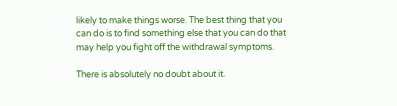likely to make things worse. The best thing that you can do is to find something else that you can do that may help you fight off the withdrawal symptoms.

There is absolutely no doubt about it.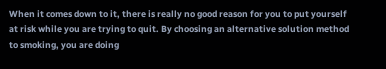When it comes down to it, there is really no good reason for you to put yourself at risk while you are trying to quit. By choosing an alternative solution method to smoking, you are doing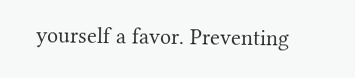yourself a favor. Preventing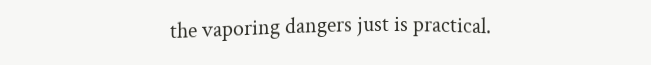the vaporing dangers just is practical.